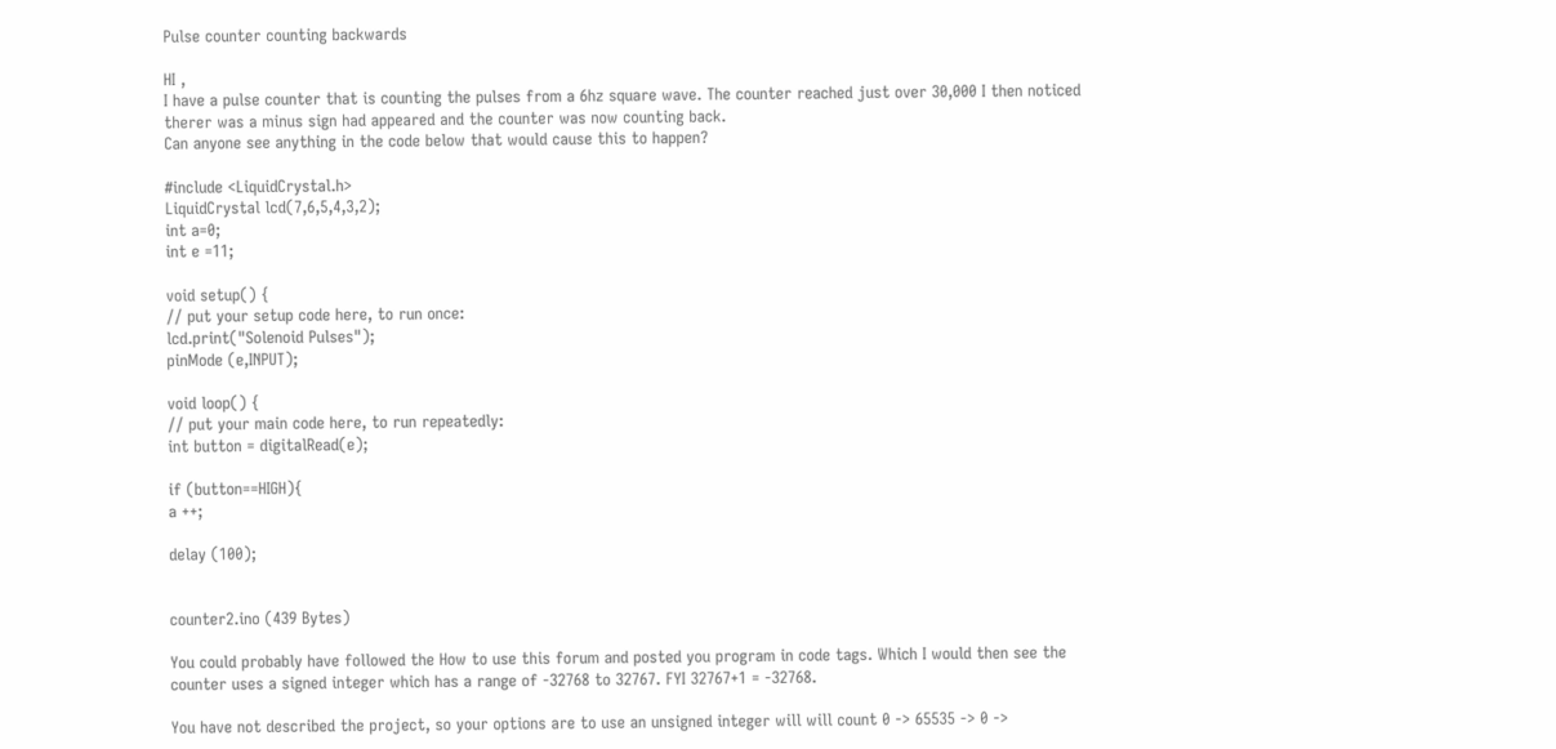Pulse counter counting backwards

HI ,
I have a pulse counter that is counting the pulses from a 6hz square wave. The counter reached just over 30,000 I then noticed therer was a minus sign had appeared and the counter was now counting back.
Can anyone see anything in the code below that would cause this to happen?

#include <LiquidCrystal.h>
LiquidCrystal lcd(7,6,5,4,3,2);
int a=0;
int e =11;

void setup() {
// put your setup code here, to run once:
lcd.print("Solenoid Pulses");
pinMode (e,INPUT);

void loop() {
// put your main code here, to run repeatedly:
int button = digitalRead(e);

if (button==HIGH){
a ++;

delay (100);


counter2.ino (439 Bytes)

You could probably have followed the How to use this forum and posted you program in code tags. Which I would then see the counter uses a signed integer which has a range of -32768 to 32767. FYI 32767+1 = -32768.

You have not described the project, so your options are to use an unsigned integer will will count 0 -> 65535 -> 0 ->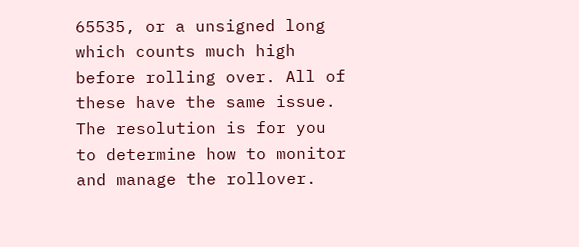65535, or a unsigned long which counts much high before rolling over. All of these have the same issue. The resolution is for you to determine how to monitor and manage the rollover.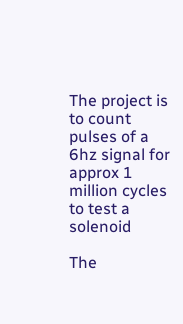The project is to count pulses of a 6hz signal for approx 1 million cycles to test a solenoid

The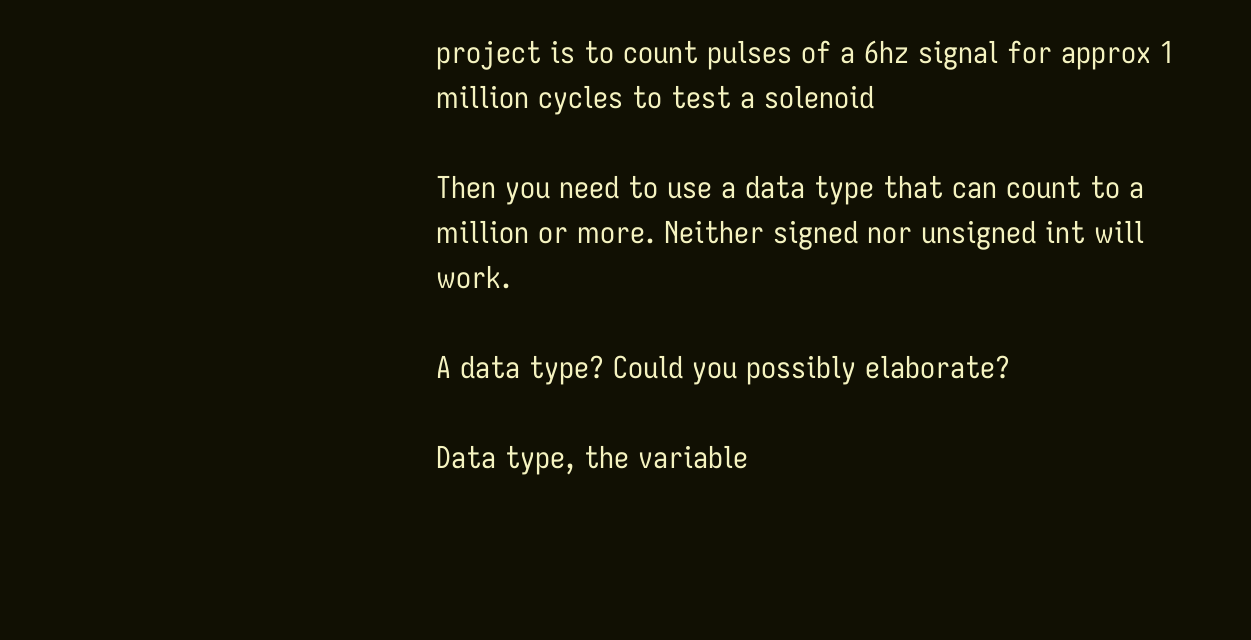project is to count pulses of a 6hz signal for approx 1 million cycles to test a solenoid

Then you need to use a data type that can count to a million or more. Neither signed nor unsigned int will work.

A data type? Could you possibly elaborate?

Data type, the variable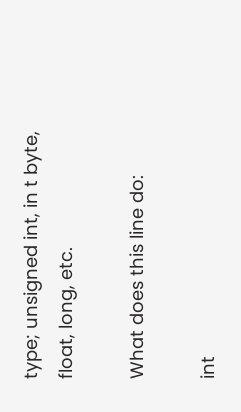type; unsigned int, in t byte, float, long, etc.

What does this line do:

int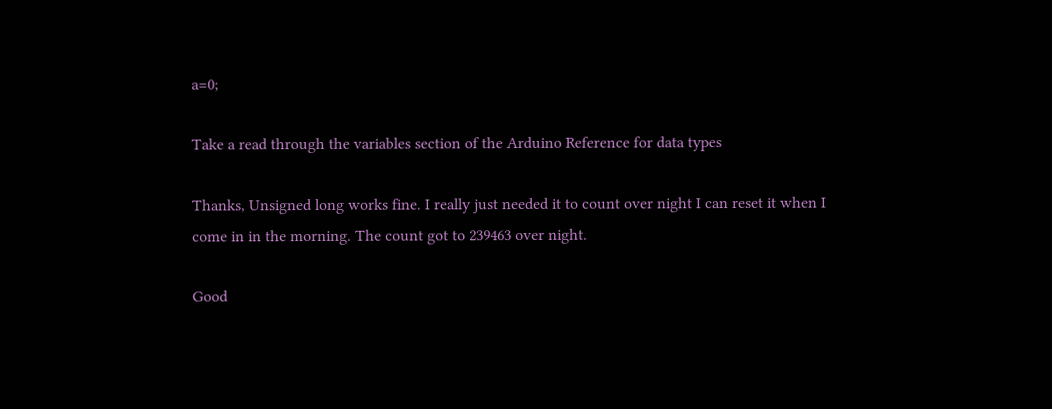a=0;

Take a read through the variables section of the Arduino Reference for data types

Thanks, Unsigned long works fine. I really just needed it to count over night I can reset it when I come in in the morning. The count got to 239463 over night.

Good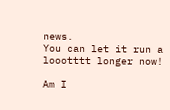news.
You can let it run a loootttt longer now!

Am I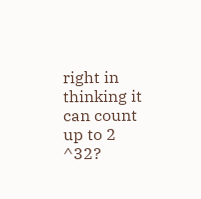right in thinking it can count up to 2 ^32?